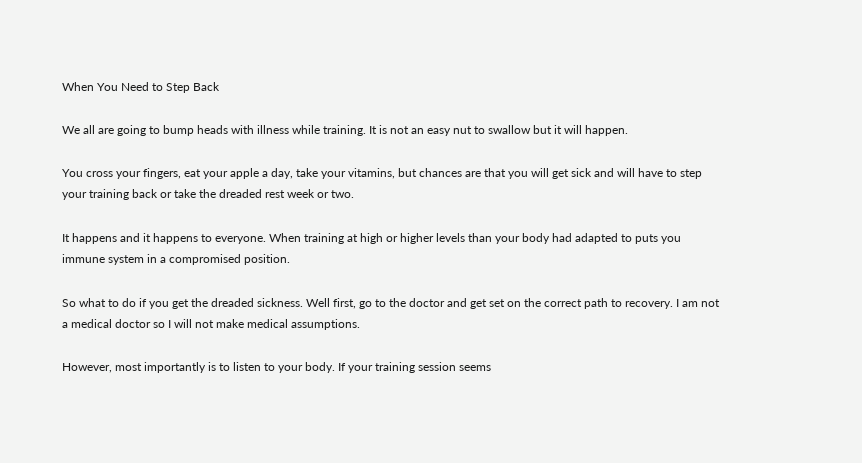When You Need to Step Back

We all are going to bump heads with illness while training. It is not an easy nut to swallow but it will happen.

You cross your fingers, eat your apple a day, take your vitamins, but chances are that you will get sick and will have to step your training back or take the dreaded rest week or two.

It happens and it happens to everyone. When training at high or higher levels than your body had adapted to puts you immune system in a compromised position.

So what to do if you get the dreaded sickness. Well first, go to the doctor and get set on the correct path to recovery. I am not a medical doctor so I will not make medical assumptions.

However, most importantly is to listen to your body. If your training session seems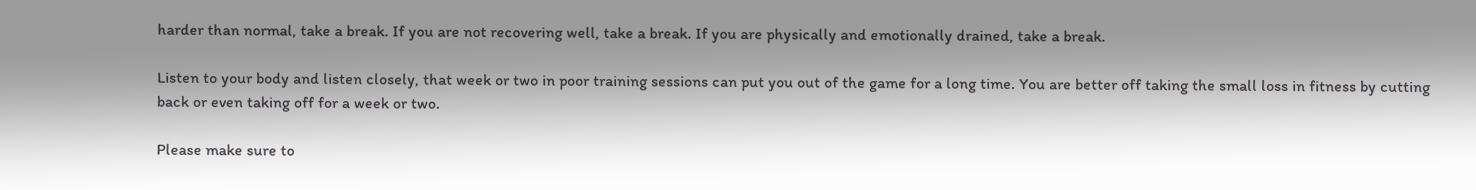harder than normal, take a break. If you are not recovering well, take a break. If you are physically and emotionally drained, take a break.

Listen to your body and listen closely, that week or two in poor training sessions can put you out of the game for a long time. You are better off taking the small loss in fitness by cutting back or even taking off for a week or two.

Please make sure to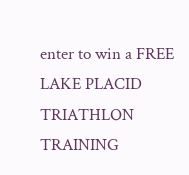enter to win a FREE LAKE PLACID TRIATHLON TRAINING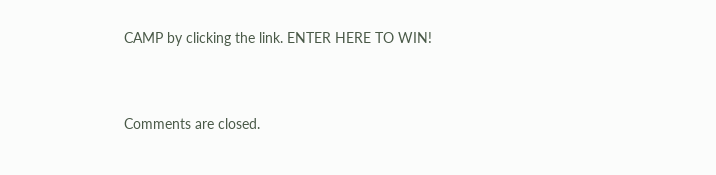CAMP by clicking the link. ENTER HERE TO WIN!



Comments are closed.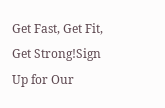Get Fast, Get Fit, Get Strong!Sign Up for Our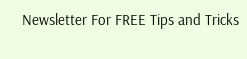Newsletter For FREE Tips and Tricks